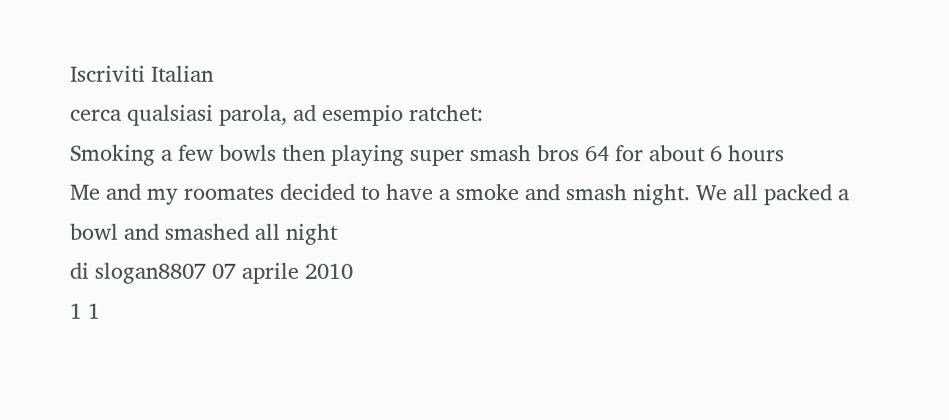Iscriviti Italian
cerca qualsiasi parola, ad esempio ratchet:
Smoking a few bowls then playing super smash bros 64 for about 6 hours
Me and my roomates decided to have a smoke and smash night. We all packed a bowl and smashed all night
di slogan8807 07 aprile 2010
1 1